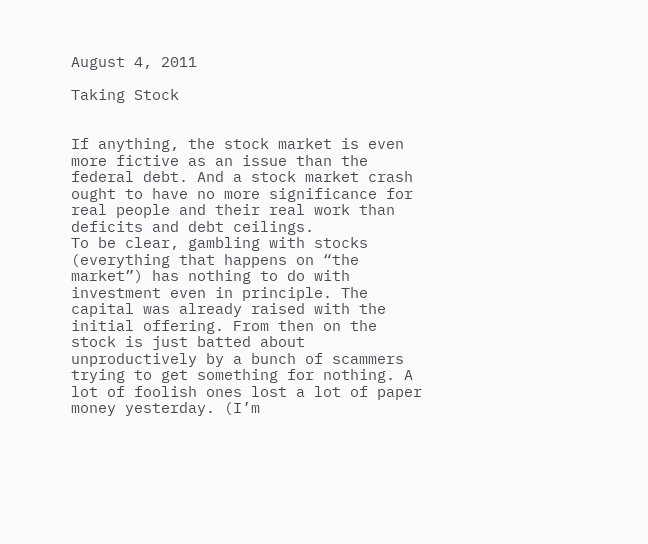August 4, 2011

Taking Stock


If anything, the stock market is even more fictive as an issue than the federal debt. And a stock market crash ought to have no more significance for real people and their real work than deficits and debt ceilings.
To be clear, gambling with stocks (everything that happens on “the market”) has nothing to do with investment even in principle. The capital was already raised with the initial offering. From then on the stock is just batted about unproductively by a bunch of scammers trying to get something for nothing. A lot of foolish ones lost a lot of paper money yesterday. (I’m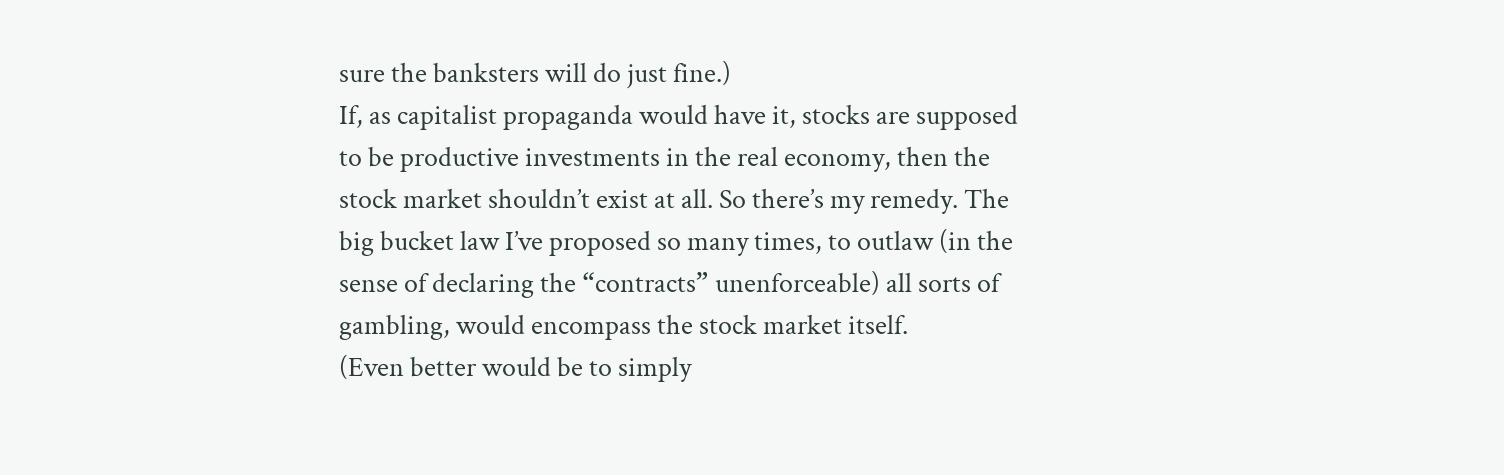sure the banksters will do just fine.)
If, as capitalist propaganda would have it, stocks are supposed to be productive investments in the real economy, then the stock market shouldn’t exist at all. So there’s my remedy. The big bucket law I’ve proposed so many times, to outlaw (in the sense of declaring the “contracts” unenforceable) all sorts of gambling, would encompass the stock market itself.
(Even better would be to simply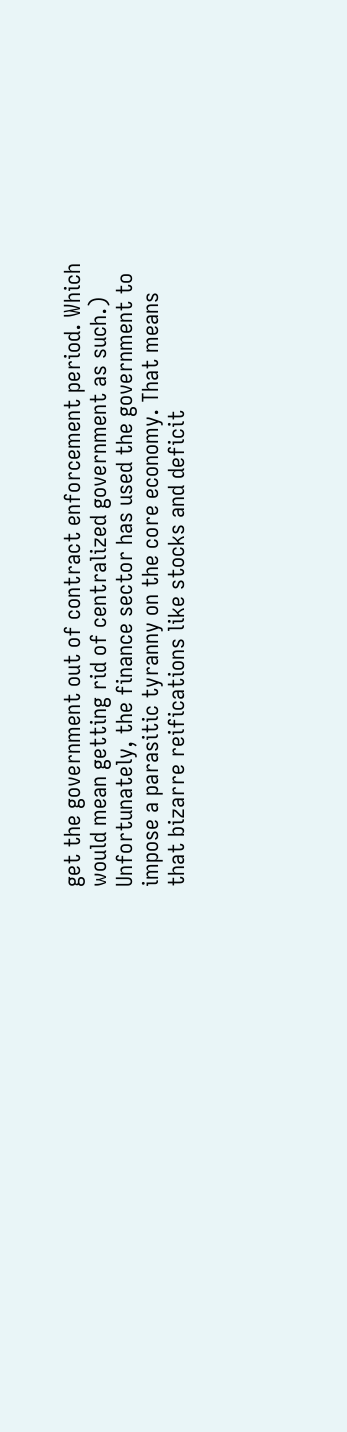get the government out of contract enforcement period. Which would mean getting rid of centralized government as such.)
Unfortunately, the finance sector has used the government to impose a parasitic tyranny on the core economy. That means that bizarre reifications like stocks and deficit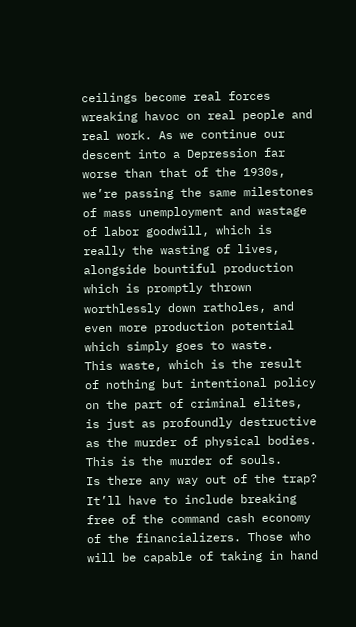ceilings become real forces wreaking havoc on real people and real work. As we continue our descent into a Depression far worse than that of the 1930s, we’re passing the same milestones of mass unemployment and wastage of labor goodwill, which is really the wasting of lives, alongside bountiful production which is promptly thrown worthlessly down ratholes, and even more production potential which simply goes to waste.
This waste, which is the result of nothing but intentional policy on the part of criminal elites, is just as profoundly destructive as the murder of physical bodies. This is the murder of souls.
Is there any way out of the trap? It’ll have to include breaking free of the command cash economy of the financializers. Those who will be capable of taking in hand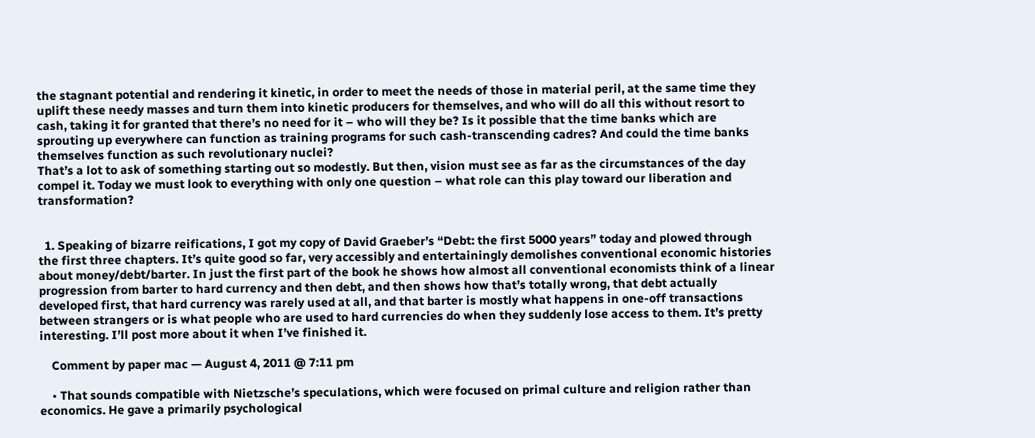the stagnant potential and rendering it kinetic, in order to meet the needs of those in material peril, at the same time they uplift these needy masses and turn them into kinetic producers for themselves, and who will do all this without resort to cash, taking it for granted that there’s no need for it – who will they be? Is it possible that the time banks which are sprouting up everywhere can function as training programs for such cash-transcending cadres? And could the time banks themselves function as such revolutionary nuclei?
That’s a lot to ask of something starting out so modestly. But then, vision must see as far as the circumstances of the day compel it. Today we must look to everything with only one question – what role can this play toward our liberation and transformation?


  1. Speaking of bizarre reifications, I got my copy of David Graeber’s “Debt: the first 5000 years” today and plowed through the first three chapters. It’s quite good so far, very accessibly and entertainingly demolishes conventional economic histories about money/debt/barter. In just the first part of the book he shows how almost all conventional economists think of a linear progression from barter to hard currency and then debt, and then shows how that’s totally wrong, that debt actually developed first, that hard currency was rarely used at all, and that barter is mostly what happens in one-off transactions between strangers or is what people who are used to hard currencies do when they suddenly lose access to them. It’s pretty interesting. I’ll post more about it when I’ve finished it.

    Comment by paper mac — August 4, 2011 @ 7:11 pm

    • That sounds compatible with Nietzsche’s speculations, which were focused on primal culture and religion rather than economics. He gave a primarily psychological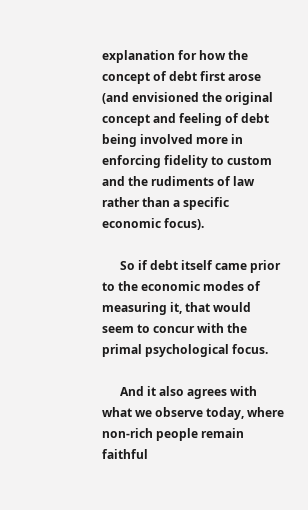explanation for how the concept of debt first arose (and envisioned the original concept and feeling of debt being involved more in enforcing fidelity to custom and the rudiments of law rather than a specific economic focus).

      So if debt itself came prior to the economic modes of measuring it, that would seem to concur with the primal psychological focus.

      And it also agrees with what we observe today, where non-rich people remain faithful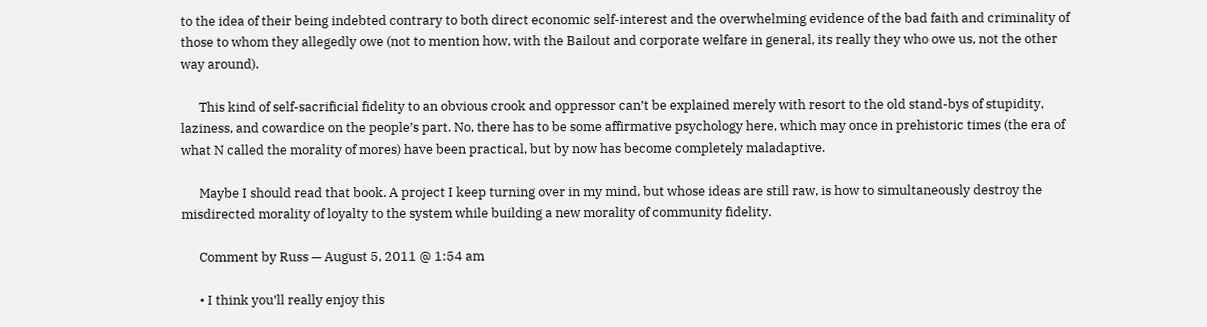to the idea of their being indebted contrary to both direct economic self-interest and the overwhelming evidence of the bad faith and criminality of those to whom they allegedly owe (not to mention how, with the Bailout and corporate welfare in general, its really they who owe us, not the other way around).

      This kind of self-sacrificial fidelity to an obvious crook and oppressor can’t be explained merely with resort to the old stand-bys of stupidity, laziness, and cowardice on the people’s part. No, there has to be some affirmative psychology here, which may once in prehistoric times (the era of what N called the morality of mores) have been practical, but by now has become completely maladaptive.

      Maybe I should read that book. A project I keep turning over in my mind, but whose ideas are still raw, is how to simultaneously destroy the misdirected morality of loyalty to the system while building a new morality of community fidelity.

      Comment by Russ — August 5, 2011 @ 1:54 am

      • I think you’ll really enjoy this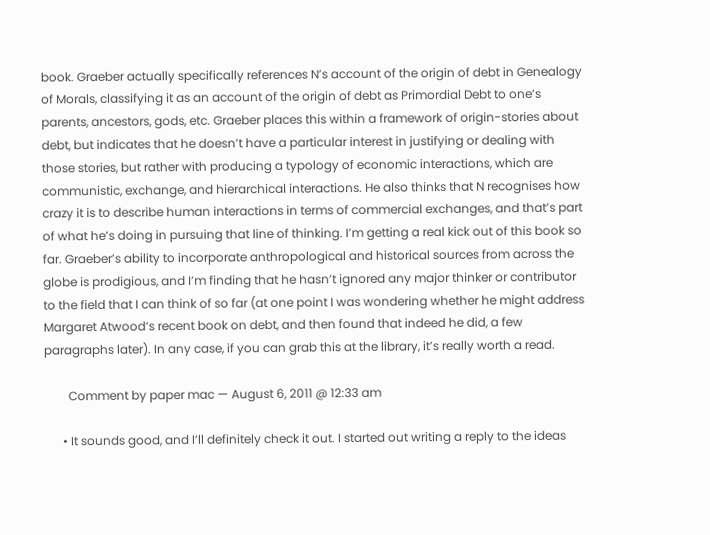book. Graeber actually specifically references N’s account of the origin of debt in Genealogy of Morals, classifying it as an account of the origin of debt as Primordial Debt to one’s parents, ancestors, gods, etc. Graeber places this within a framework of origin-stories about debt, but indicates that he doesn’t have a particular interest in justifying or dealing with those stories, but rather with producing a typology of economic interactions, which are communistic, exchange, and hierarchical interactions. He also thinks that N recognises how crazy it is to describe human interactions in terms of commercial exchanges, and that’s part of what he’s doing in pursuing that line of thinking. I’m getting a real kick out of this book so far. Graeber’s ability to incorporate anthropological and historical sources from across the globe is prodigious, and I’m finding that he hasn’t ignored any major thinker or contributor to the field that I can think of so far (at one point I was wondering whether he might address Margaret Atwood’s recent book on debt, and then found that indeed he did, a few paragraphs later). In any case, if you can grab this at the library, it’s really worth a read.

        Comment by paper mac — August 6, 2011 @ 12:33 am

      • It sounds good, and I’ll definitely check it out. I started out writing a reply to the ideas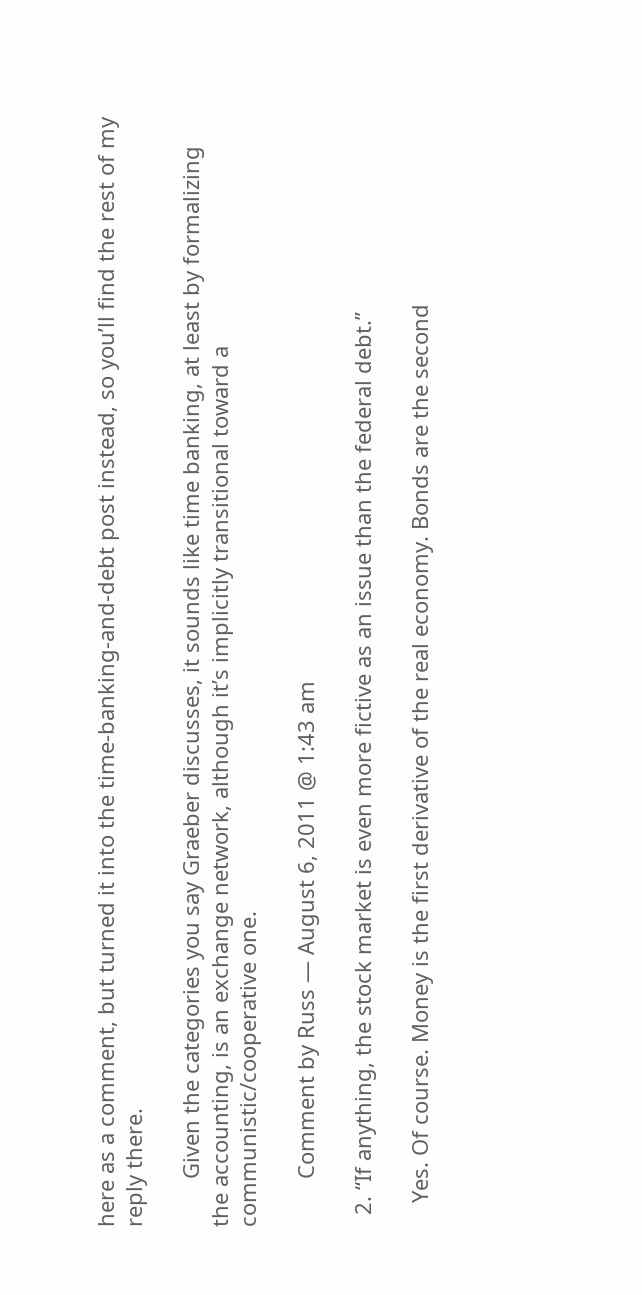here as a comment, but turned it into the time-banking-and-debt post instead, so you’ll find the rest of my reply there.

        Given the categories you say Graeber discusses, it sounds like time banking, at least by formalizing the accounting, is an exchange network, although it’s implicitly transitional toward a communistic/cooperative one.

        Comment by Russ — August 6, 2011 @ 1:43 am

  2. “If anything, the stock market is even more fictive as an issue than the federal debt.”

    Yes. Of course. Money is the first derivative of the real economy. Bonds are the second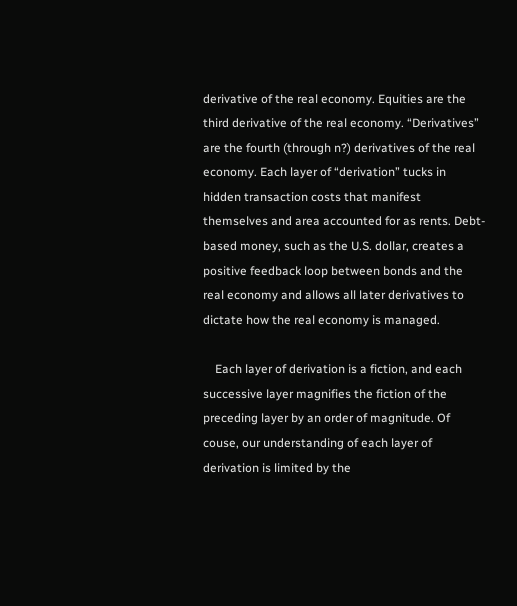derivative of the real economy. Equities are the third derivative of the real economy. “Derivatives” are the fourth (through n?) derivatives of the real economy. Each layer of “derivation” tucks in hidden transaction costs that manifest themselves and area accounted for as rents. Debt-based money, such as the U.S. dollar, creates a positive feedback loop between bonds and the real economy and allows all later derivatives to dictate how the real economy is managed.

    Each layer of derivation is a fiction, and each successive layer magnifies the fiction of the preceding layer by an order of magnitude. Of couse, our understanding of each layer of derivation is limited by the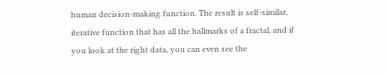human decision-making function. The result is self-similar, iterative function that has all the hallmarks of a fractal, and if you look at the right data, you can even see the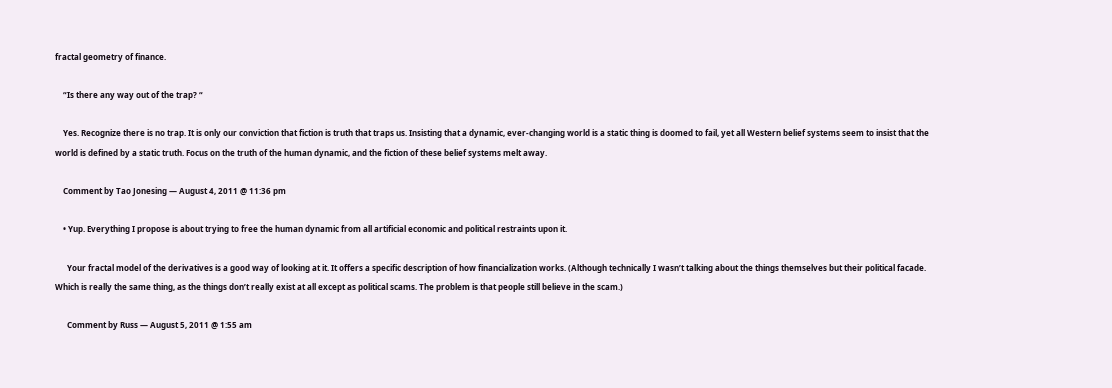fractal geometry of finance.

    “Is there any way out of the trap? “

    Yes. Recognize there is no trap. It is only our conviction that fiction is truth that traps us. Insisting that a dynamic, ever-changing world is a static thing is doomed to fail, yet all Western belief systems seem to insist that the world is defined by a static truth. Focus on the truth of the human dynamic, and the fiction of these belief systems melt away.

    Comment by Tao Jonesing — August 4, 2011 @ 11:36 pm

    • Yup. Everything I propose is about trying to free the human dynamic from all artificial economic and political restraints upon it.

      Your fractal model of the derivatives is a good way of looking at it. It offers a specific description of how financialization works. (Although technically I wasn’t talking about the things themselves but their political facade. Which is really the same thing, as the things don’t really exist at all except as political scams. The problem is that people still believe in the scam.)

      Comment by Russ — August 5, 2011 @ 1:55 am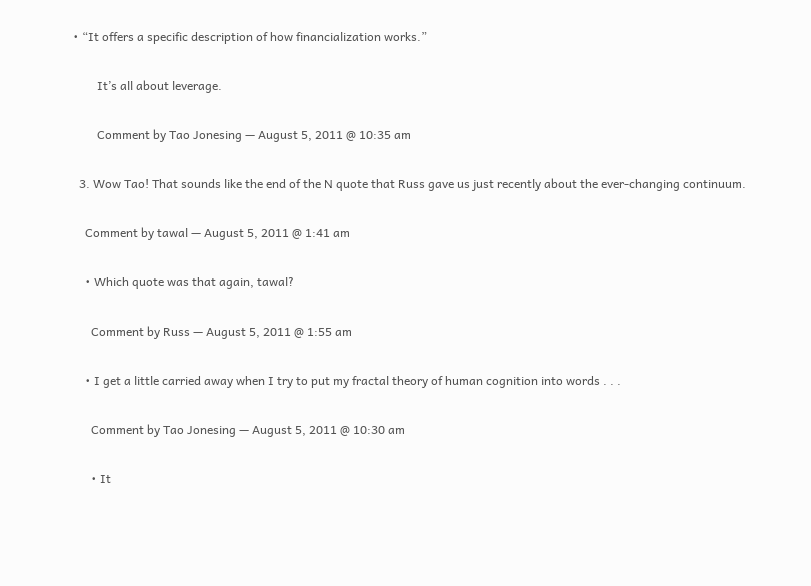• “It offers a specific description of how financialization works.”

        It’s all about leverage.

        Comment by Tao Jonesing — August 5, 2011 @ 10:35 am

  3. Wow Tao! That sounds like the end of the N quote that Russ gave us just recently about the ever-changing continuum.

    Comment by tawal — August 5, 2011 @ 1:41 am

    • Which quote was that again, tawal?

      Comment by Russ — August 5, 2011 @ 1:55 am

    • I get a little carried away when I try to put my fractal theory of human cognition into words . . .

      Comment by Tao Jonesing — August 5, 2011 @ 10:30 am

      • It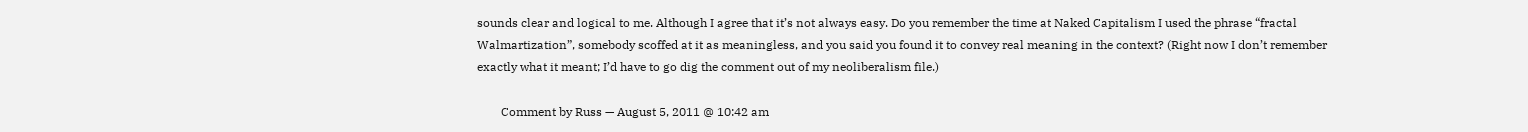sounds clear and logical to me. Although I agree that it’s not always easy. Do you remember the time at Naked Capitalism I used the phrase “fractal Walmartization”, somebody scoffed at it as meaningless, and you said you found it to convey real meaning in the context? (Right now I don’t remember exactly what it meant; I’d have to go dig the comment out of my neoliberalism file.)

        Comment by Russ — August 5, 2011 @ 10:42 am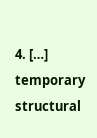4. […] temporary structural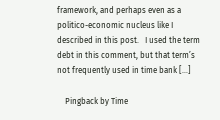framework, and perhaps even as a politico-economic nucleus like I described in this post.   I used the term debt in this comment, but that term’s not frequently used in time bank […]

    Pingback by Time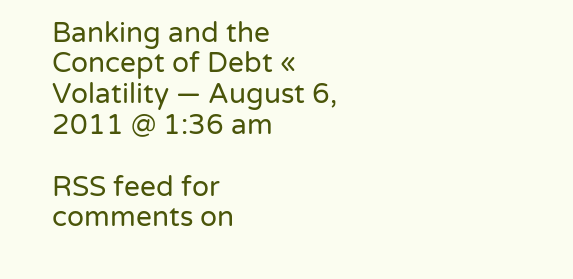Banking and the Concept of Debt « Volatility — August 6, 2011 @ 1:36 am

RSS feed for comments on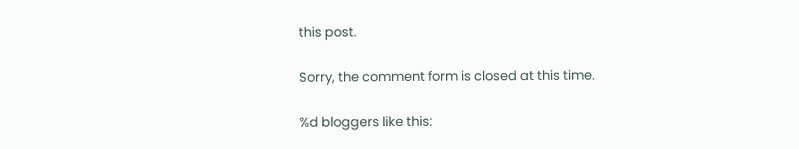this post.

Sorry, the comment form is closed at this time.

%d bloggers like this: